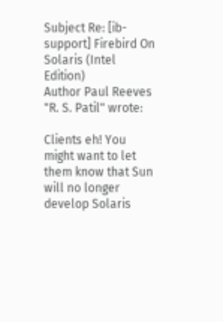Subject Re: [ib-support] Firebird On Solaris (Intel Edition)
Author Paul Reeves
"R. S. Patil" wrote:

Clients eh! You might want to let them know that Sun will no longer
develop Solaris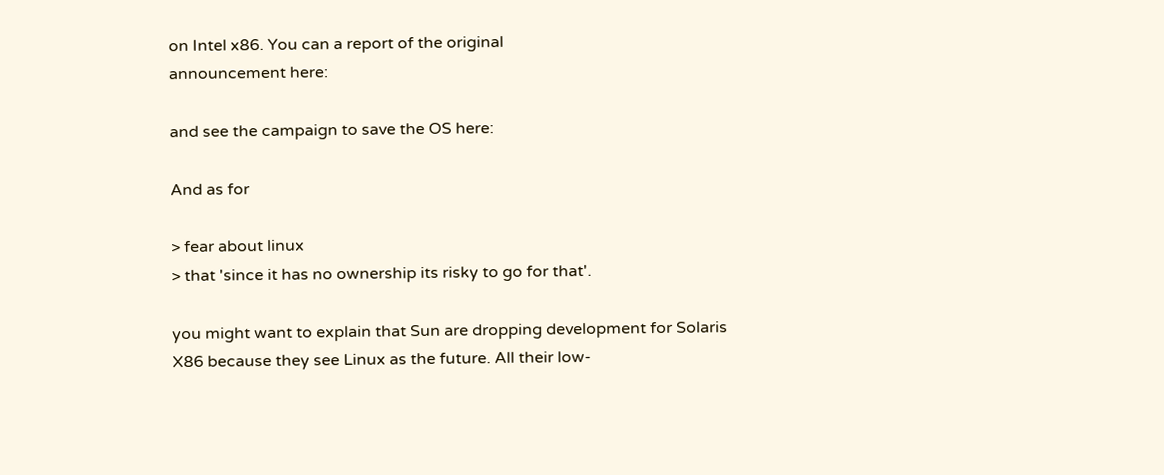on Intel x86. You can a report of the original
announcement here:

and see the campaign to save the OS here:

And as for

> fear about linux
> that 'since it has no ownership its risky to go for that'.

you might want to explain that Sun are dropping development for Solaris
X86 because they see Linux as the future. All their low-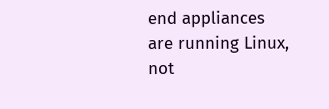end appliances
are running Linux, not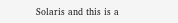Solaris and this is a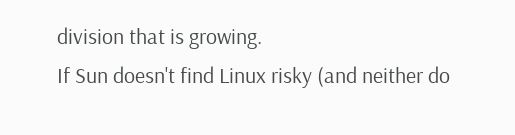division that is growing.
If Sun doesn't find Linux risky (and neither do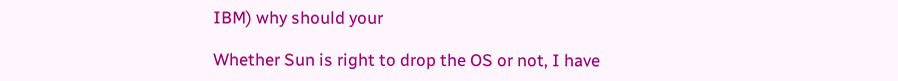IBM) why should your

Whether Sun is right to drop the OS or not, I have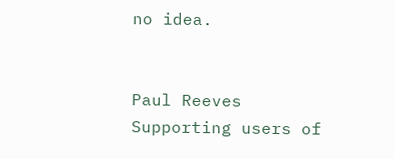no idea.


Paul Reeves
Supporting users of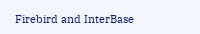Firebird and InterBase